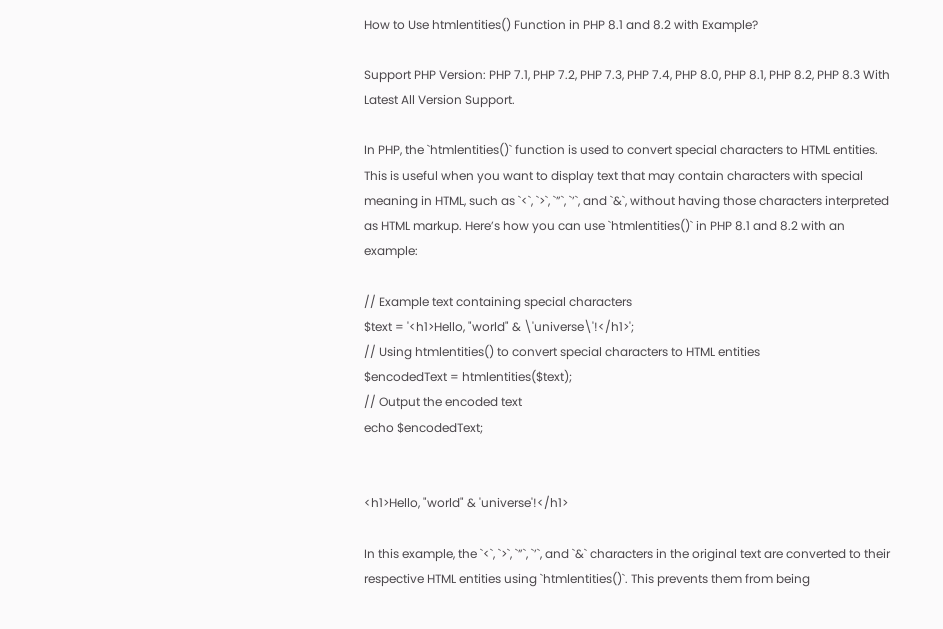How to Use htmlentities() Function in PHP 8.1 and 8.2 with Example?

Support PHP Version: PHP 7.1, PHP 7.2, PHP 7.3, PHP 7.4, PHP 8.0, PHP 8.1, PHP 8.2, PHP 8.3 With Latest All Version Support.

In PHP, the `htmlentities()` function is used to convert special characters to HTML entities. This is useful when you want to display text that may contain characters with special meaning in HTML, such as `<`, `>`, `”`, `’`, and `&`, without having those characters interpreted as HTML markup. Here’s how you can use `htmlentities()` in PHP 8.1 and 8.2 with an example:

// Example text containing special characters
$text = '<h1>Hello, "world" & \'universe\'!</h1>';
// Using htmlentities() to convert special characters to HTML entities
$encodedText = htmlentities($text);
// Output the encoded text
echo $encodedText;


<h1>Hello, "world" & 'universe'!</h1>

In this example, the `<`, `>`, `”`, `’`, and `&` characters in the original text are converted to their respective HTML entities using `htmlentities()`. This prevents them from being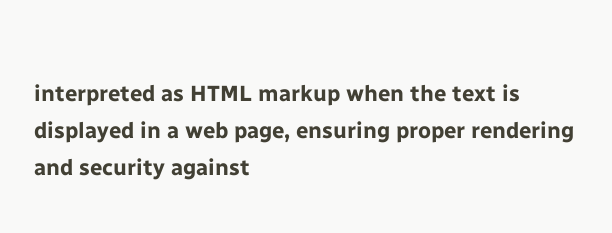interpreted as HTML markup when the text is displayed in a web page, ensuring proper rendering and security against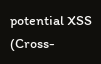potential XSS (Cross-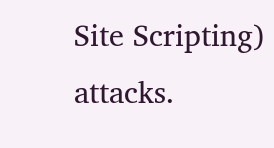Site Scripting) attacks.